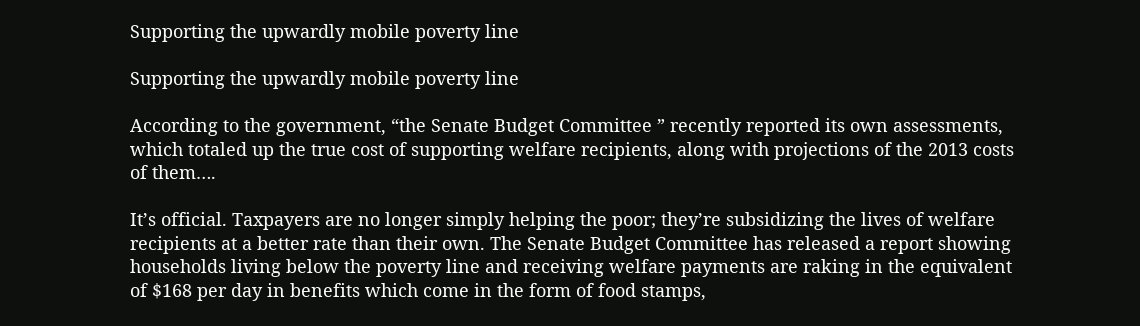Supporting the upwardly mobile poverty line

Supporting the upwardly mobile poverty line

According to the government, “the Senate Budget Committee ” recently reported its own assessments, which totaled up the true cost of supporting welfare recipients, along with projections of the 2013 costs of them….

It’s official. Taxpayers are no longer simply helping the poor; they’re subsidizing the lives of welfare recipients at a better rate than their own. The Senate Budget Committee has released a report showing households living below the poverty line and receiving welfare payments are raking in the equivalent of $168 per day in benefits which come in the form of food stamps,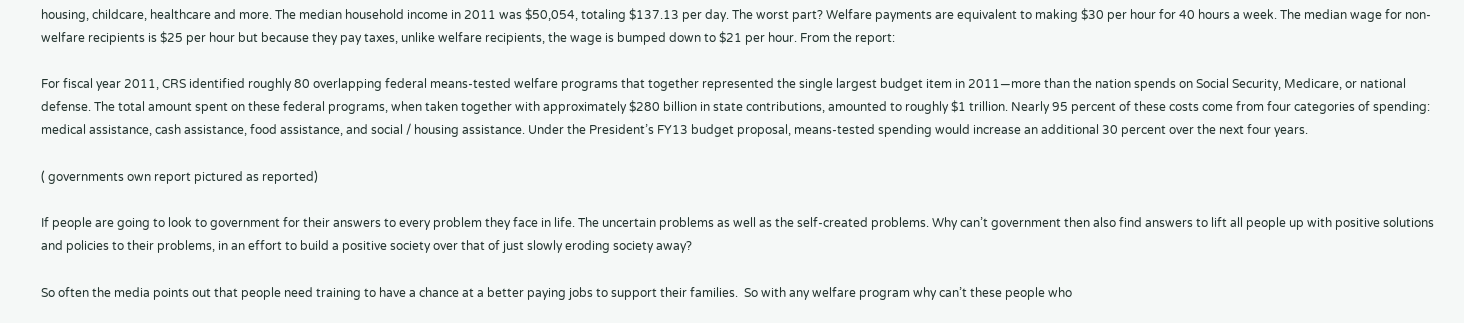housing, childcare, healthcare and more. The median household income in 2011 was $50,054, totaling $137.13 per day. The worst part? Welfare payments are equivalent to making $30 per hour for 40 hours a week. The median wage for non-welfare recipients is $25 per hour but because they pay taxes, unlike welfare recipients, the wage is bumped down to $21 per hour. From the report:

For fiscal year 2011, CRS identified roughly 80 overlapping federal means-tested welfare programs that together represented the single largest budget item in 2011—more than the nation spends on Social Security, Medicare, or national defense. The total amount spent on these federal programs, when taken together with approximately $280 billion in state contributions, amounted to roughly $1 trillion. Nearly 95 percent of these costs come from four categories of spending: medical assistance, cash assistance, food assistance, and social / housing assistance. Under the President’s FY13 budget proposal, means-tested spending would increase an additional 30 percent over the next four years.

( governments own report pictured as reported)

If people are going to look to government for their answers to every problem they face in life. The uncertain problems as well as the self-created problems. Why can’t government then also find answers to lift all people up with positive solutions and policies to their problems, in an effort to build a positive society over that of just slowly eroding society away?

So often the media points out that people need training to have a chance at a better paying jobs to support their families.  So with any welfare program why can’t these people who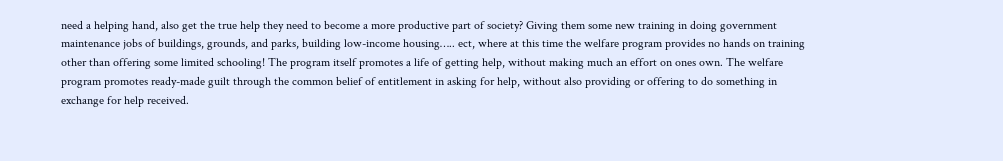need a helping hand, also get the true help they need to become a more productive part of society? Giving them some new training in doing government maintenance jobs of buildings, grounds, and parks, building low-income housing….. ect, where at this time the welfare program provides no hands on training other than offering some limited schooling! The program itself promotes a life of getting help, without making much an effort on ones own. The welfare program promotes ready-made guilt through the common belief of entitlement in asking for help, without also providing or offering to do something in exchange for help received.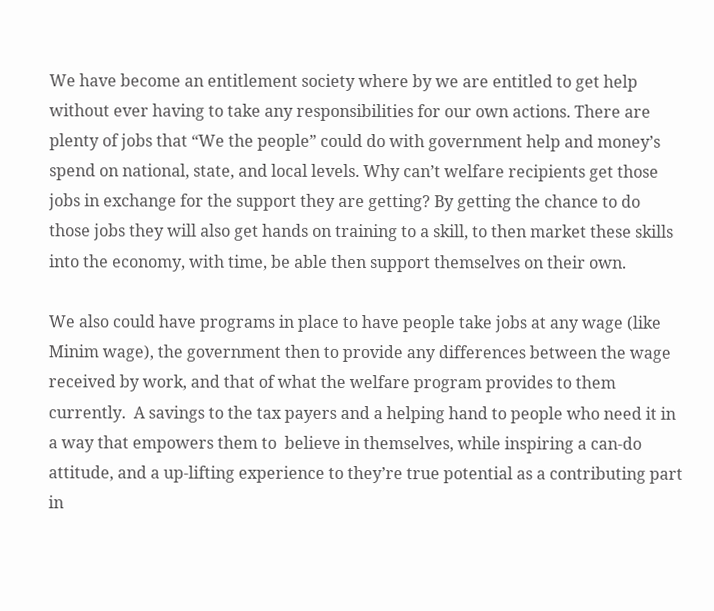We have become an entitlement society where by we are entitled to get help without ever having to take any responsibilities for our own actions. There are plenty of jobs that “We the people” could do with government help and money’s spend on national, state, and local levels. Why can’t welfare recipients get those jobs in exchange for the support they are getting? By getting the chance to do those jobs they will also get hands on training to a skill, to then market these skills into the economy, with time, be able then support themselves on their own.

We also could have programs in place to have people take jobs at any wage (like Minim wage), the government then to provide any differences between the wage received by work, and that of what the welfare program provides to them currently.  A savings to the tax payers and a helping hand to people who need it in a way that empowers them to  believe in themselves, while inspiring a can-do attitude, and a up-lifting experience to they’re true potential as a contributing part in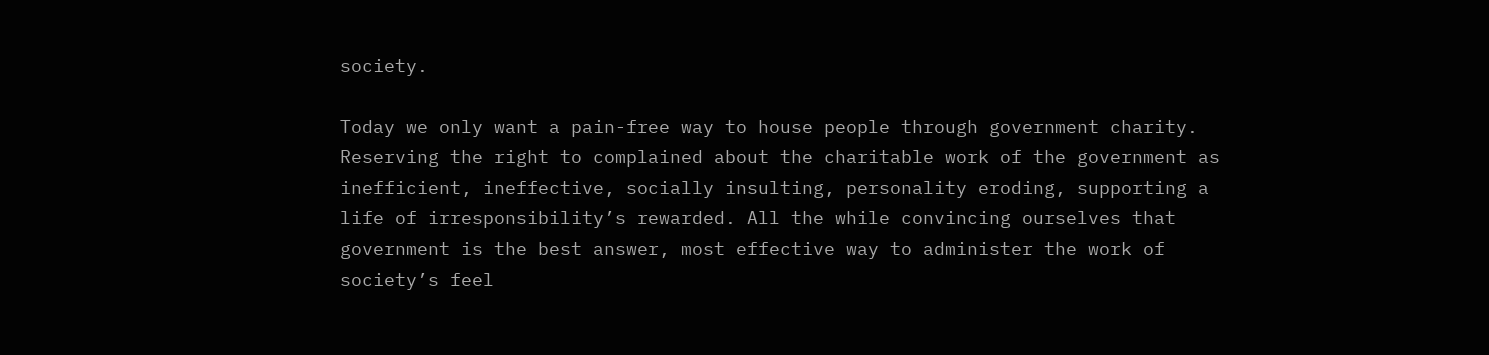society.

Today we only want a pain-free way to house people through government charity. Reserving the right to complained about the charitable work of the government as inefficient, ineffective, socially insulting, personality eroding, supporting a life of irresponsibility’s rewarded. All the while convincing ourselves that government is the best answer, most effective way to administer the work of society’s feel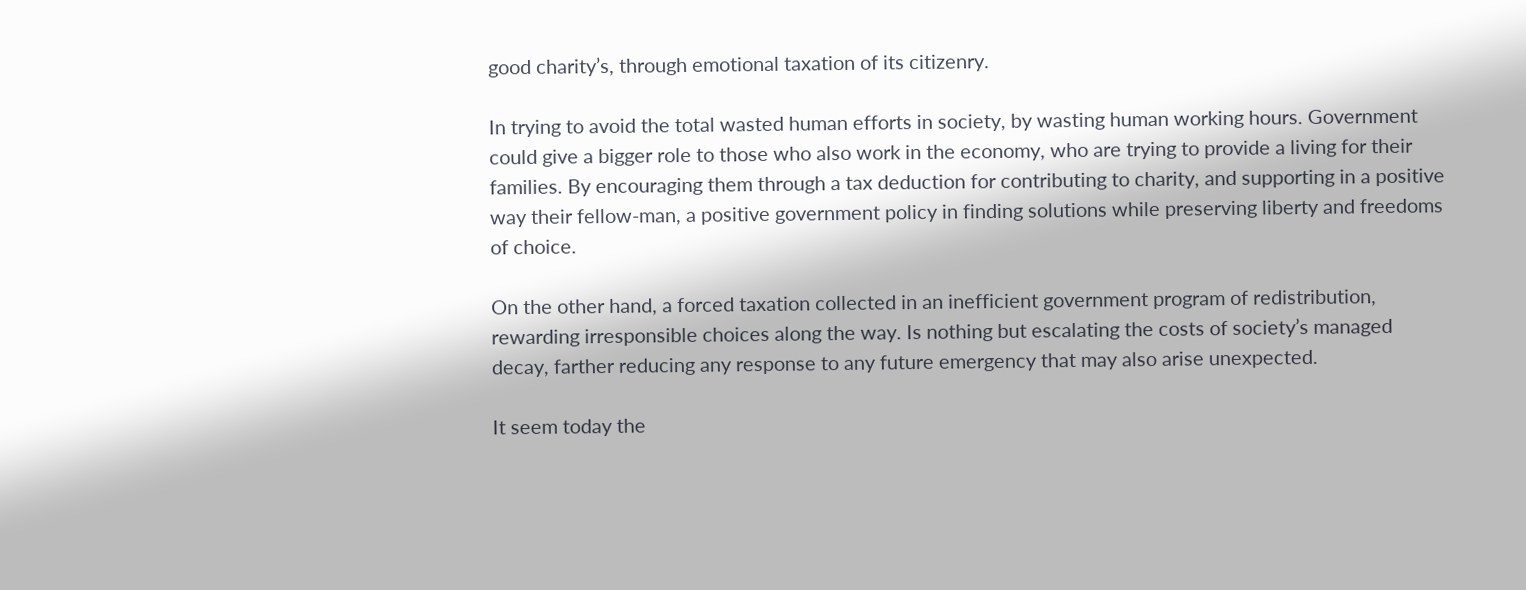good charity’s, through emotional taxation of its citizenry.

In trying to avoid the total wasted human efforts in society, by wasting human working hours. Government could give a bigger role to those who also work in the economy, who are trying to provide a living for their families. By encouraging them through a tax deduction for contributing to charity, and supporting in a positive way their fellow-man, a positive government policy in finding solutions while preserving liberty and freedoms of choice.

On the other hand, a forced taxation collected in an inefficient government program of redistribution, rewarding irresponsible choices along the way. Is nothing but escalating the costs of society’s managed decay, farther reducing any response to any future emergency that may also arise unexpected.

It seem today the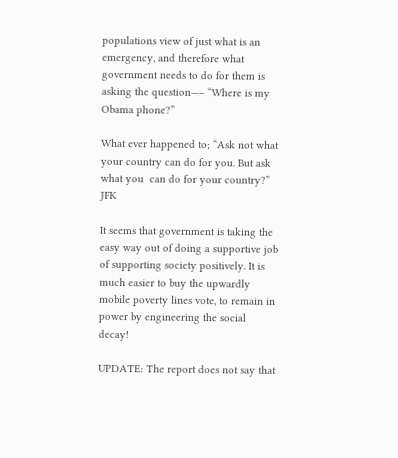populations view of just what is an emergency, and therefore what government needs to do for them is asking the question—– “Where is my Obama phone?”

What ever happened to; “Ask not what your country can do for you. But ask what you  can do for your country?” JFK

It seems that government is taking the easy way out of doing a supportive job of supporting society positively. It is much easier to buy the upwardly mobile poverty lines vote, to remain in power by engineering the social decay!

UPDATE: The report does not say that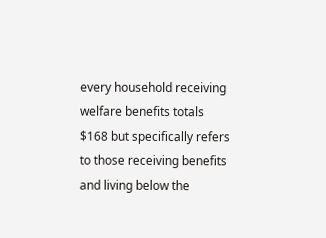every household receiving welfare benefits totals $168 but specifically refers to those receiving benefits and living below the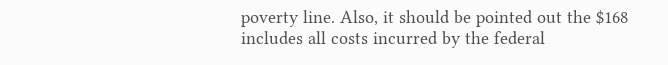poverty line. Also, it should be pointed out the $168 includes all costs incurred by the federal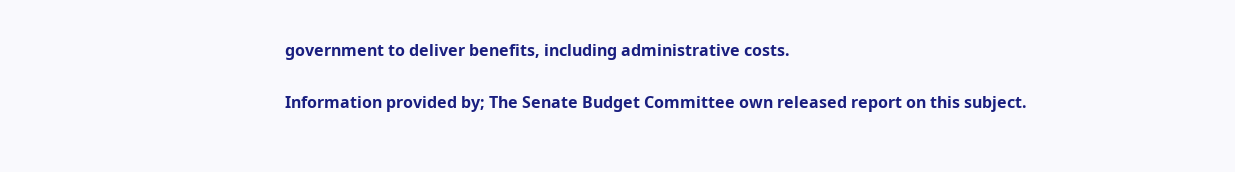government to deliver benefits, including administrative costs.

Information provided by; The Senate Budget Committee own released report on this subject.